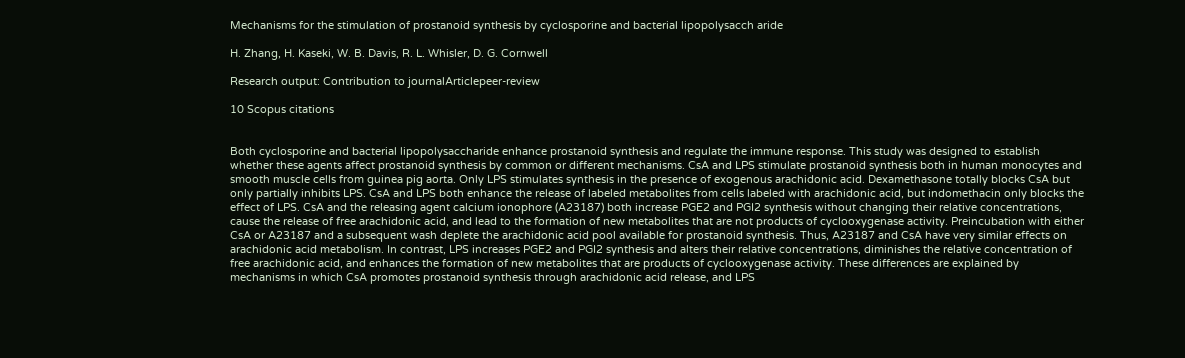Mechanisms for the stimulation of prostanoid synthesis by cyclosporine and bacterial lipopolysacch aride

H. Zhang, H. Kaseki, W. B. Davis, R. L. Whisler, D. G. Cornwell

Research output: Contribution to journalArticlepeer-review

10 Scopus citations


Both cyclosporine and bacterial lipopolysaccharide enhance prostanoid synthesis and regulate the immune response. This study was designed to establish whether these agents affect prostanoid synthesis by common or different mechanisms. CsA and LPS stimulate prostanoid synthesis both in human monocytes and smooth muscle cells from guinea pig aorta. Only LPS stimulates synthesis in the presence of exogenous arachidonic acid. Dexamethasone totally blocks CsA but only partially inhibits LPS. CsA and LPS both enhance the release of labeled metabolites from cells labeled with arachidonic acid, but indomethacin only blocks the effect of LPS. CsA and the releasing agent calcium ionophore (A23187) both increase PGE2 and PGI2 synthesis without changing their relative concentrations, cause the release of free arachidonic acid, and lead to the formation of new metabolites that are not products of cyclooxygenase activity. Preincubation with either CsA or A23187 and a subsequent wash deplete the arachidonic acid pool available for prostanoid synthesis. Thus, A23187 and CsA have very similar effects on arachidonic acid metabolism. In contrast, LPS increases PGE2 and PGI2 synthesis and alters their relative concentrations, diminishes the relative concentration of free arachidonic acid, and enhances the formation of new metabolites that are products of cyclooxygenase activity. These differences are explained by mechanisms in which CsA promotes prostanoid synthesis through arachidonic acid release, and LPS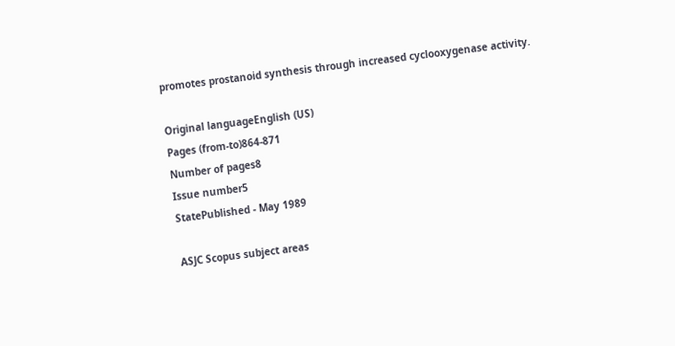promotes prostanoid synthesis through increased cyclooxygenase activity.

Original languageEnglish (US)
Pages (from-to)864-871
Number of pages8
Issue number5
StatePublished - May 1989

ASJC Scopus subject areas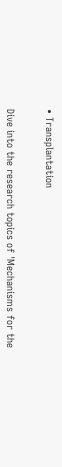• Transplantation


Dive into the research topics of 'Mechanisms for the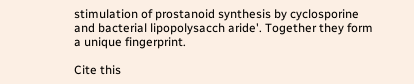stimulation of prostanoid synthesis by cyclosporine and bacterial lipopolysacch aride'. Together they form a unique fingerprint.

Cite this